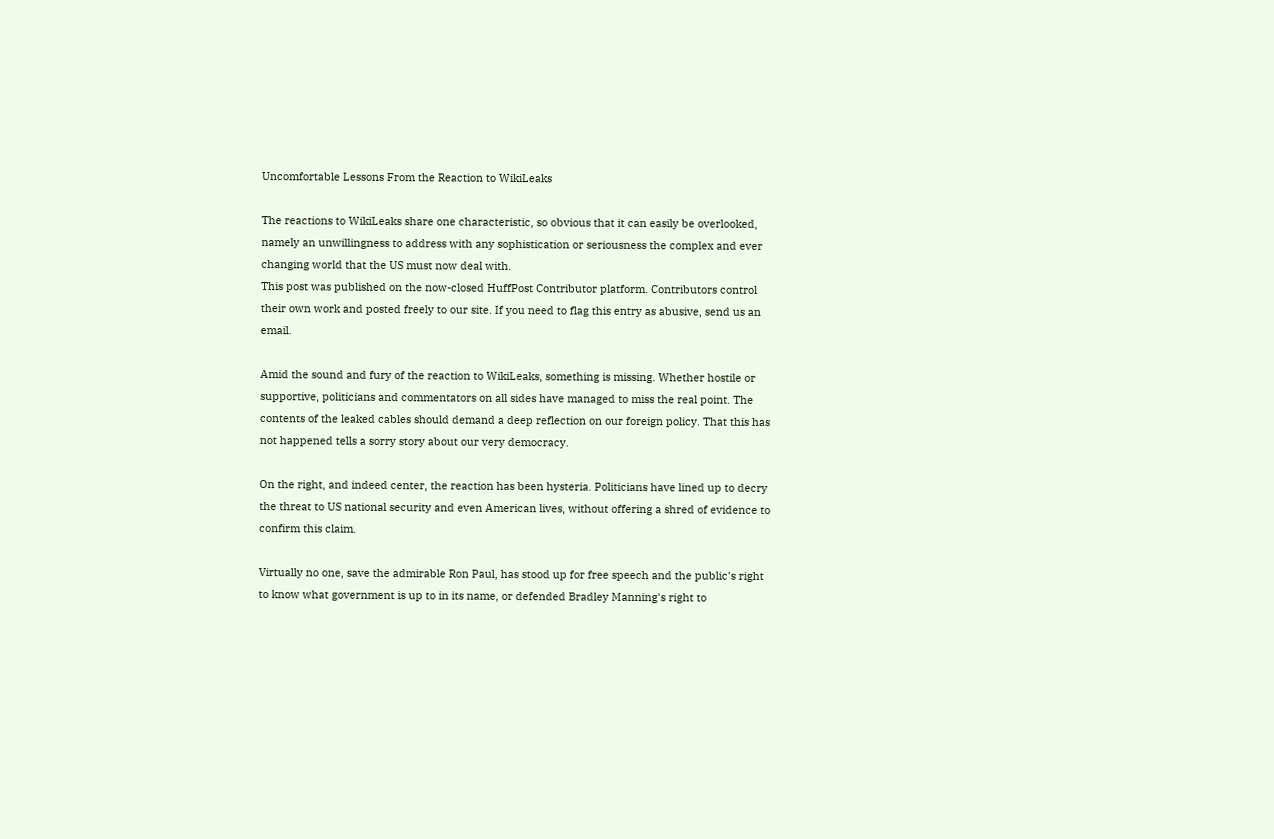Uncomfortable Lessons From the Reaction to WikiLeaks

The reactions to WikiLeaks share one characteristic, so obvious that it can easily be overlooked, namely an unwillingness to address with any sophistication or seriousness the complex and ever changing world that the US must now deal with.
This post was published on the now-closed HuffPost Contributor platform. Contributors control their own work and posted freely to our site. If you need to flag this entry as abusive, send us an email.

Amid the sound and fury of the reaction to WikiLeaks, something is missing. Whether hostile or supportive, politicians and commentators on all sides have managed to miss the real point. The contents of the leaked cables should demand a deep reflection on our foreign policy. That this has not happened tells a sorry story about our very democracy.

On the right, and indeed center, the reaction has been hysteria. Politicians have lined up to decry the threat to US national security and even American lives, without offering a shred of evidence to confirm this claim.

Virtually no one, save the admirable Ron Paul, has stood up for free speech and the public's right to know what government is up to in its name, or defended Bradley Manning's right to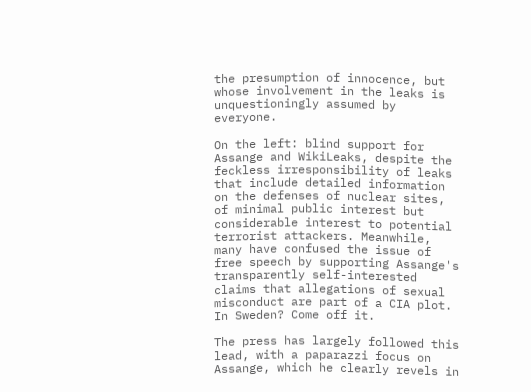the presumption of innocence, but whose involvement in the leaks is unquestioningly assumed by everyone.

On the left: blind support for Assange and WikiLeaks, despite the feckless irresponsibility of leaks that include detailed information on the defenses of nuclear sites, of minimal public interest but considerable interest to potential terrorist attackers. Meanwhile, many have confused the issue of free speech by supporting Assange's transparently self-interested claims that allegations of sexual misconduct are part of a CIA plot. In Sweden? Come off it.

The press has largely followed this lead, with a paparazzi focus on Assange, which he clearly revels in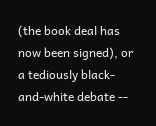(the book deal has now been signed), or a tediously black-and-white debate --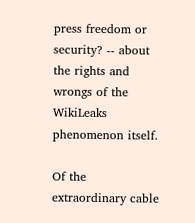press freedom or security? -- about the rights and wrongs of the WikiLeaks phenomenon itself.

Of the extraordinary cable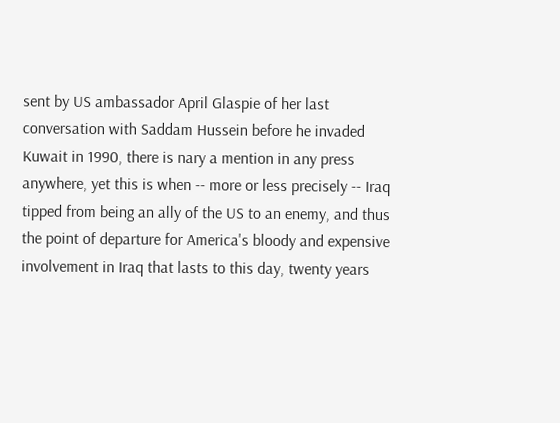sent by US ambassador April Glaspie of her last conversation with Saddam Hussein before he invaded Kuwait in 1990, there is nary a mention in any press anywhere, yet this is when -- more or less precisely -- Iraq tipped from being an ally of the US to an enemy, and thus the point of departure for America's bloody and expensive involvement in Iraq that lasts to this day, twenty years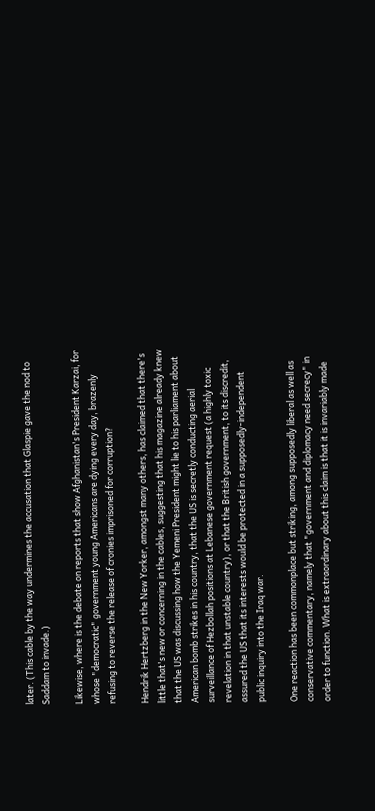later. (This cable by the way undermines the accusation that Glaspie gave the nod to Saddam to invade.)

Likewise, where is the debate on reports that show Afghanistan's President Karzai, for whose "democratic" government young Americans are dying every day, brazenly refusing to reverse the release of cronies imprisoned for corruption?

Hendrik Hertzberg in the New Yorker, amongst many others, has claimed that there's little that's new or concerning in the cables, suggesting that his magazine already knew that the US was discussing how the Yemeni President might lie to his parliament about American bomb strikes in his country, that the US is secretly conducting aerial surveillance of Hezbollah positions at Lebanese government request (a highly toxic revelation in that unstable country), or that the British government, to its discredit, assured the US that its interests would be protected in a supposedly-independent public inquiry into the Iraq war.

One reaction has been commonplace but striking, among supposedly liberal as well as conservative commentary, namely that "government and diplomacy need secrecy" in order to function. What is extraordinary about this claim is that it is invariably made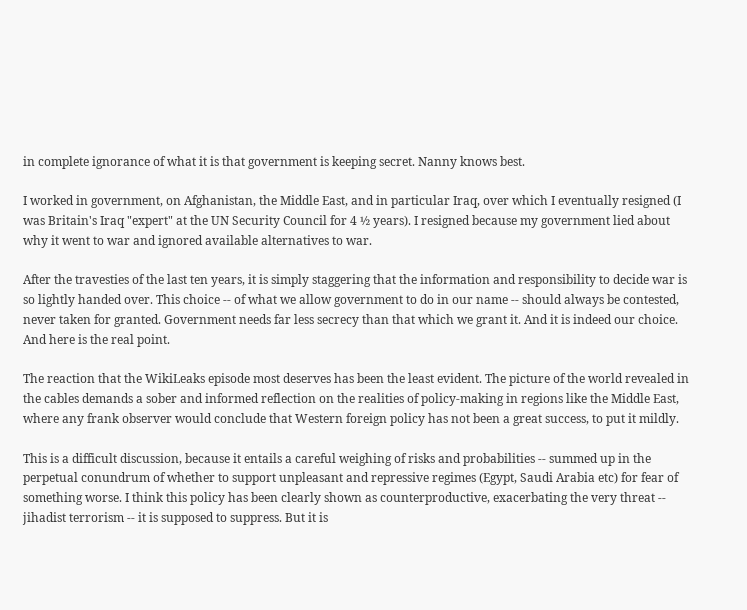in complete ignorance of what it is that government is keeping secret. Nanny knows best.

I worked in government, on Afghanistan, the Middle East, and in particular Iraq, over which I eventually resigned (I was Britain's Iraq "expert" at the UN Security Council for 4 ½ years). I resigned because my government lied about why it went to war and ignored available alternatives to war.

After the travesties of the last ten years, it is simply staggering that the information and responsibility to decide war is so lightly handed over. This choice -- of what we allow government to do in our name -- should always be contested, never taken for granted. Government needs far less secrecy than that which we grant it. And it is indeed our choice. And here is the real point.

The reaction that the WikiLeaks episode most deserves has been the least evident. The picture of the world revealed in the cables demands a sober and informed reflection on the realities of policy-making in regions like the Middle East, where any frank observer would conclude that Western foreign policy has not been a great success, to put it mildly.

This is a difficult discussion, because it entails a careful weighing of risks and probabilities -- summed up in the perpetual conundrum of whether to support unpleasant and repressive regimes (Egypt, Saudi Arabia etc) for fear of something worse. I think this policy has been clearly shown as counterproductive, exacerbating the very threat -- jihadist terrorism -- it is supposed to suppress. But it is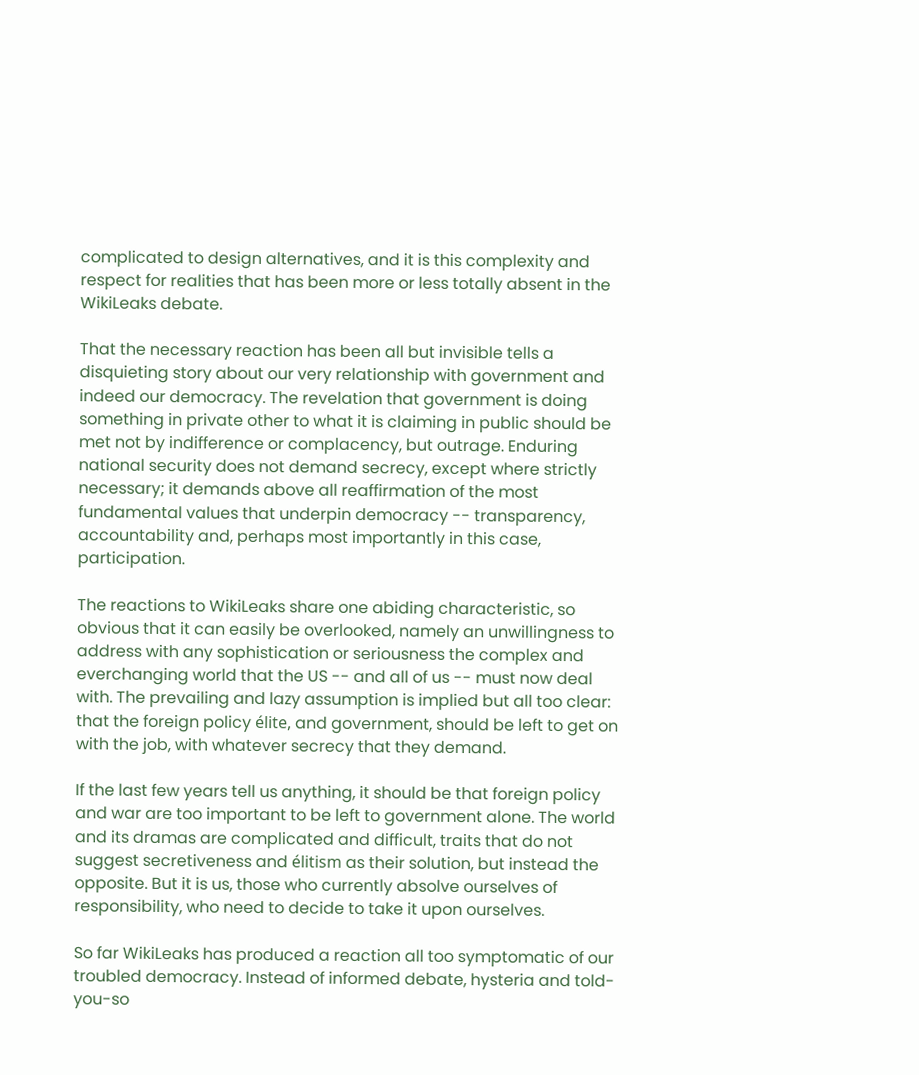complicated to design alternatives, and it is this complexity and respect for realities that has been more or less totally absent in the WikiLeaks debate.

That the necessary reaction has been all but invisible tells a disquieting story about our very relationship with government and indeed our democracy. The revelation that government is doing something in private other to what it is claiming in public should be met not by indifference or complacency, but outrage. Enduring national security does not demand secrecy, except where strictly necessary; it demands above all reaffirmation of the most fundamental values that underpin democracy -- transparency, accountability and, perhaps most importantly in this case, participation.

The reactions to WikiLeaks share one abiding characteristic, so obvious that it can easily be overlooked, namely an unwillingness to address with any sophistication or seriousness the complex and everchanging world that the US -- and all of us -- must now deal with. The prevailing and lazy assumption is implied but all too clear: that the foreign policy élite, and government, should be left to get on with the job, with whatever secrecy that they demand.

If the last few years tell us anything, it should be that foreign policy and war are too important to be left to government alone. The world and its dramas are complicated and difficult, traits that do not suggest secretiveness and élitism as their solution, but instead the opposite. But it is us, those who currently absolve ourselves of responsibility, who need to decide to take it upon ourselves.

So far WikiLeaks has produced a reaction all too symptomatic of our troubled democracy. Instead of informed debate, hysteria and told-you-so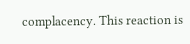complacency. This reaction is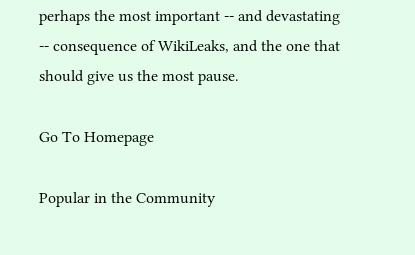perhaps the most important -- and devastating -- consequence of WikiLeaks, and the one that should give us the most pause.

Go To Homepage

Popular in the Community